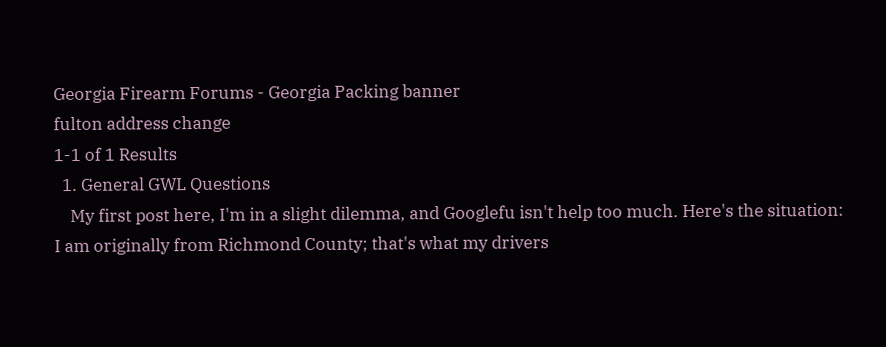Georgia Firearm Forums - Georgia Packing banner
fulton address change
1-1 of 1 Results
  1. General GWL Questions
    My first post here, I'm in a slight dilemma, and Googlefu isn't help too much. Here's the situation: I am originally from Richmond County; that's what my drivers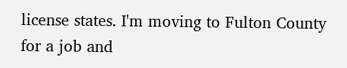license states. I'm moving to Fulton County for a job and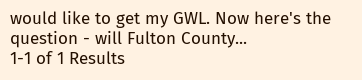would like to get my GWL. Now here's the question - will Fulton County...
1-1 of 1 Results